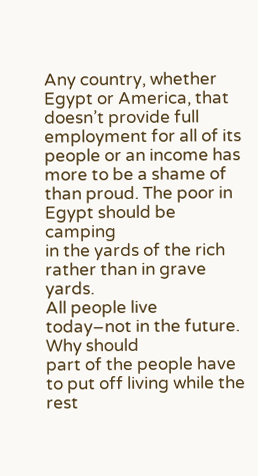Any country, whether Egypt or America, that
doesn’t provide full employment for all of its
people or an income has more to be a shame of
than proud. The poor in Egypt should be camping
in the yards of the rich rather than in grave yards.
All people live today–not in the future. Why should
part of the people have to put off living while the rest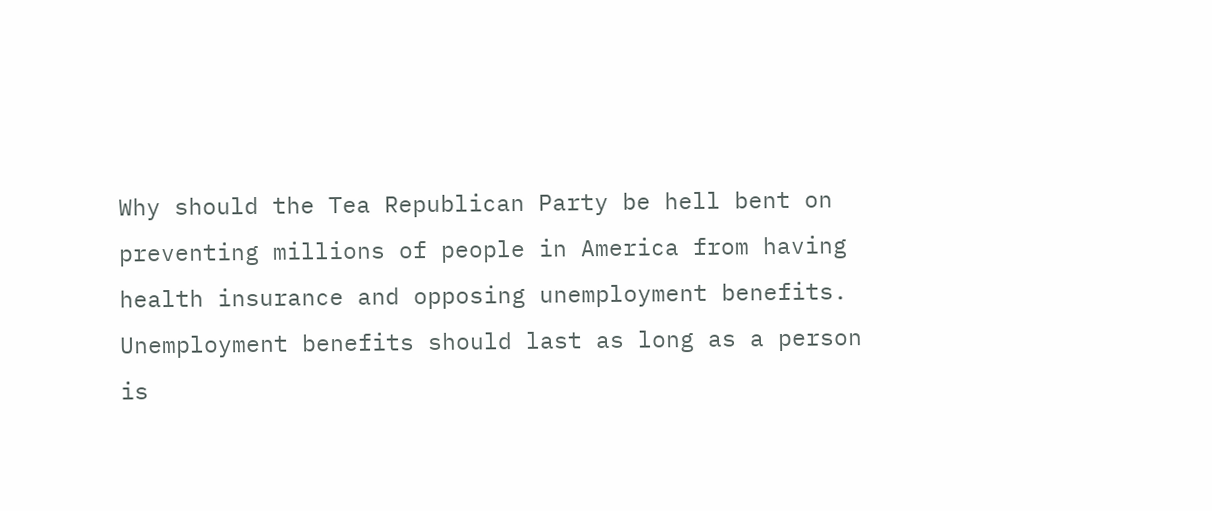Why should the Tea Republican Party be hell bent on
preventing millions of people in America from having
health insurance and opposing unemployment benefits.
Unemployment benefits should last as long as a person
is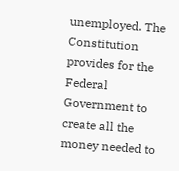unemployed. The Constitution provides for the
Federal Government to create all the money needed to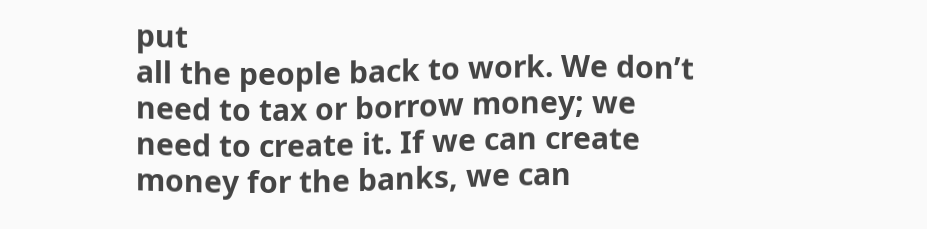put
all the people back to work. We don’t need to tax or borrow money; we need to create it. If we can create money for the banks, we can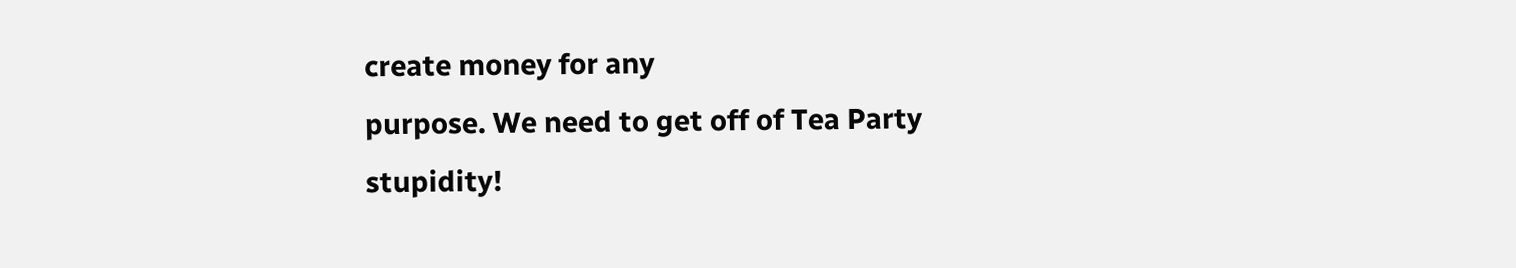create money for any
purpose. We need to get off of Tea Party stupidity!